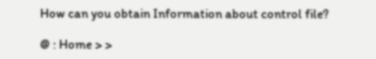How can you obtain Information about control file?

@ : Home > >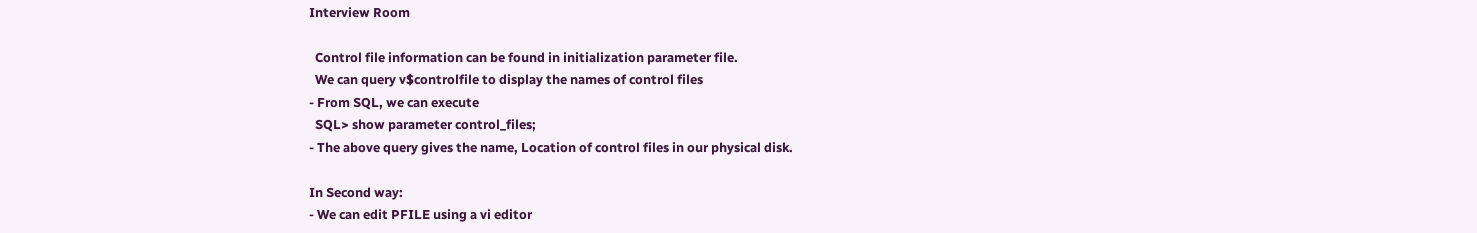Interview Room

  Control file information can be found in initialization parameter file.
  We can query v$controlfile to display the names of control files
- From SQL, we can execute
  SQL> show parameter control_files;
- The above query gives the name, Location of control files in our physical disk.

In Second way:
- We can edit PFILE using a vi editor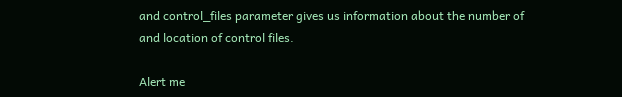and control_files parameter gives us information about the number of and location of control files.

Alert me